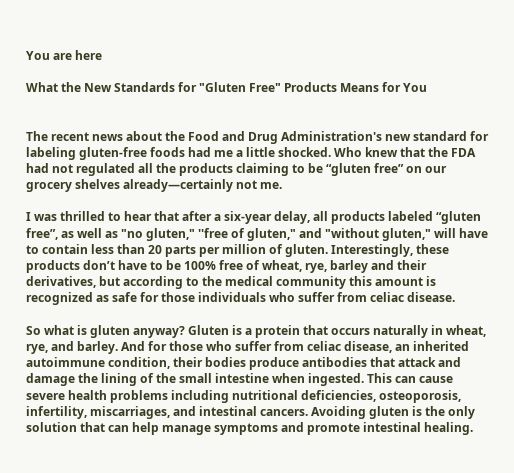You are here

What the New Standards for "Gluten Free" Products Means for You


The recent news about the Food and Drug Administration's new standard for labeling gluten-free foods had me a little shocked. Who knew that the FDA had not regulated all the products claiming to be “gluten free” on our grocery shelves already—certainly not me.

I was thrilled to hear that after a six-year delay, all products labeled “gluten free”, as well as "no gluten," ''free of gluten," and "without gluten," will have to contain less than 20 parts per million of gluten. Interestingly, these products don’t have to be 100% free of wheat, rye, barley and their derivatives, but according to the medical community this amount is recognized as safe for those individuals who suffer from celiac disease.

So what is gluten anyway? Gluten is a protein that occurs naturally in wheat, rye, and barley. And for those who suffer from celiac disease, an inherited autoimmune condition, their bodies produce antibodies that attack and damage the lining of the small intestine when ingested. This can cause severe health problems including nutritional deficiencies, osteoporosis, infertility, miscarriages, and intestinal cancers. Avoiding gluten is the only solution that can help manage symptoms and promote intestinal healing.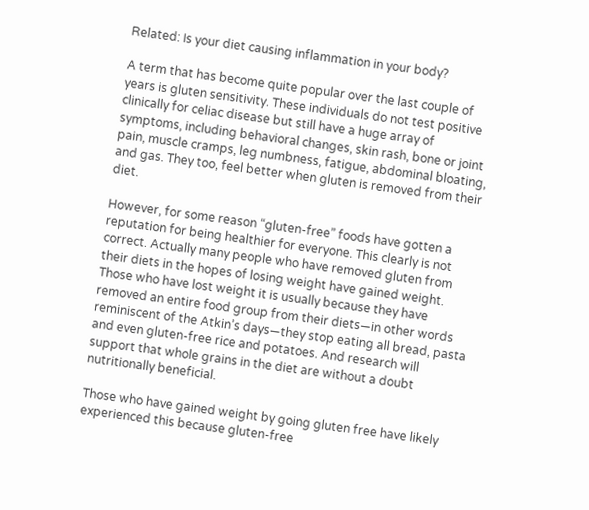Related: Is your diet causing inflammation in your body?

A term that has become quite popular over the last couple of years is gluten sensitivity. These individuals do not test positive clinically for celiac disease but still have a huge array of symptoms, including behavioral changes, skin rash, bone or joint pain, muscle cramps, leg numbness, fatigue, abdominal bloating, and gas. They too, feel better when gluten is removed from their diet.

However, for some reason “gluten-free” foods have gotten a reputation for being healthier for everyone. This clearly is not correct. Actually many people who have removed gluten from their diets in the hopes of losing weight have gained weight. Those who have lost weight it is usually because they have removed an entire food group from their diets—in other words reminiscent of the Atkin’s days—they stop eating all bread, pasta and even gluten-free rice and potatoes. And research will support that whole grains in the diet are without a doubt nutritionally beneficial.

Those who have gained weight by going gluten free have likely experienced this because gluten-free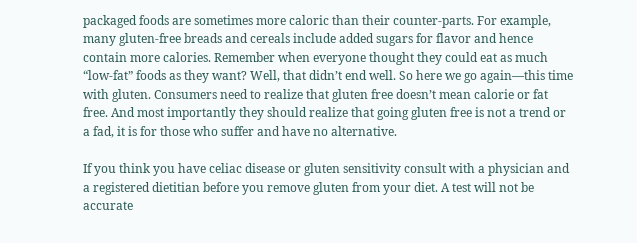packaged foods are sometimes more caloric than their counter-parts. For example, many gluten-free breads and cereals include added sugars for flavor and hence contain more calories. Remember when everyone thought they could eat as much “low-fat” foods as they want? Well, that didn’t end well. So here we go again—this time with gluten. Consumers need to realize that gluten free doesn’t mean calorie or fat free. And most importantly they should realize that going gluten free is not a trend or a fad, it is for those who suffer and have no alternative.

If you think you have celiac disease or gluten sensitivity consult with a physician and a registered dietitian before you remove gluten from your diet. A test will not be accurate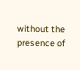without the presence of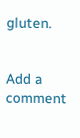gluten.


Add a comment